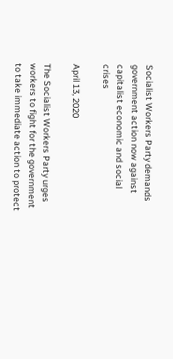Socialist Workers Party demands government action now against capitalist economic and social crises

April 13, 2020

The Socialist Workers Party urges workers to fight for the government to take immediate action to protect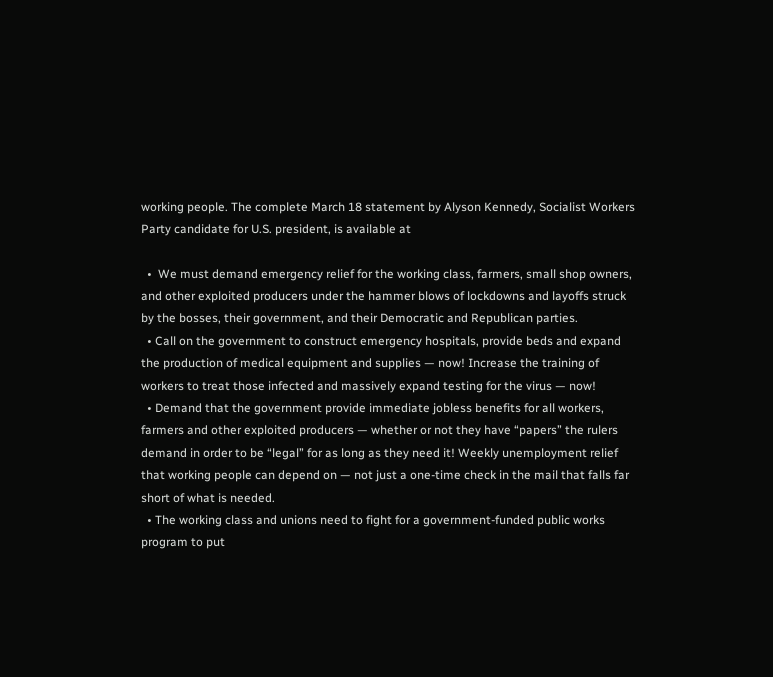working people. The complete March 18 statement by Alyson Kennedy, Socialist Workers Party candidate for U.S. president, is available at

  •  We must demand emergency relief for the working class, farmers, small shop owners, and other exploited producers under the hammer blows of lockdowns and layoffs struck by the bosses, their government, and their Democratic and Republican parties.
  • Call on the government to construct emergency hospitals, provide beds and expand the production of medical equipment and supplies — now! Increase the training of workers to treat those infected and massively expand testing for the virus — now!
  • Demand that the government provide immediate jobless benefits for all workers, farmers and other exploited producers — whether or not they have “papers” the rulers demand in order to be “legal” for as long as they need it! Weekly unemployment relief  that working people can depend on — not just a one-time check in the mail that falls far short of what is needed.
  • The working class and unions need to fight for a government-funded public works program to put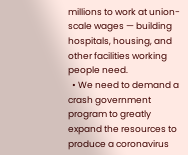millions to work at union-scale wages — building hospitals, housing, and other facilities working people need.
  • We need to demand a crash government program to greatly expand the resources to produce a coronavirus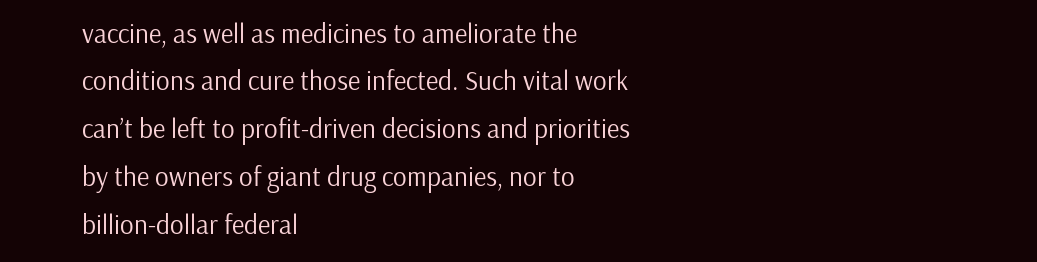vaccine, as well as medicines to ameliorate the conditions and cure those infected. Such vital work can’t be left to profit-driven decisions and priorities by the owners of giant drug companies, nor to billion-dollar federal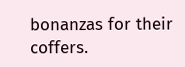bonanzas for their coffers.